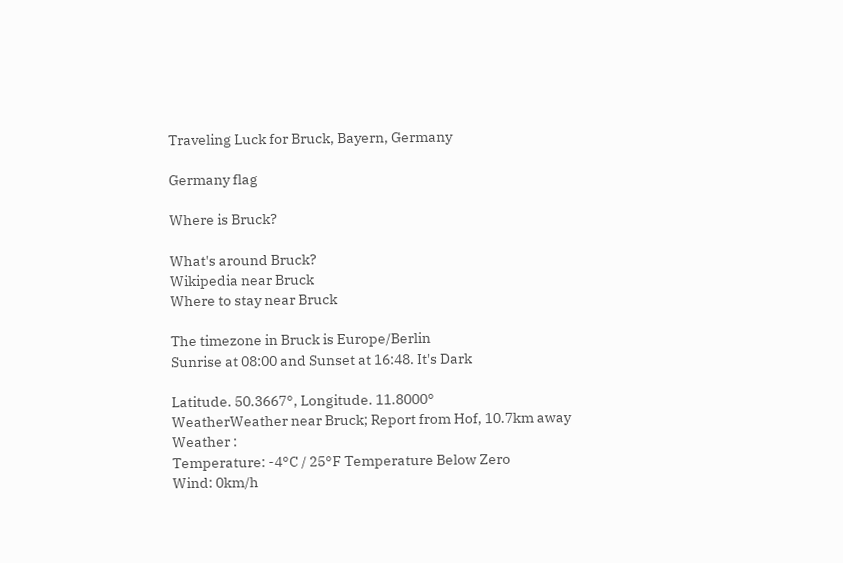Traveling Luck for Bruck, Bayern, Germany

Germany flag

Where is Bruck?

What's around Bruck?
Wikipedia near Bruck
Where to stay near Bruck

The timezone in Bruck is Europe/Berlin
Sunrise at 08:00 and Sunset at 16:48. It's Dark

Latitude. 50.3667°, Longitude. 11.8000°
WeatherWeather near Bruck; Report from Hof, 10.7km away
Weather :
Temperature: -4°C / 25°F Temperature Below Zero
Wind: 0km/h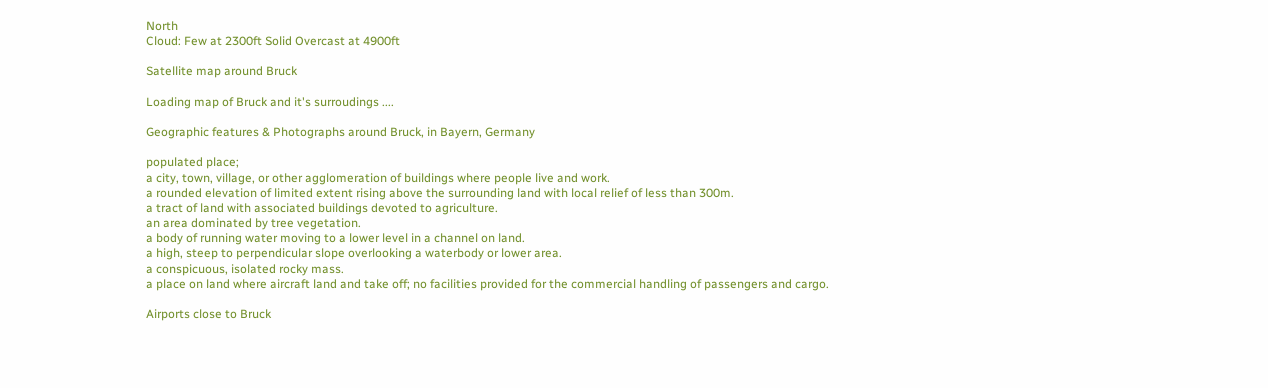North
Cloud: Few at 2300ft Solid Overcast at 4900ft

Satellite map around Bruck

Loading map of Bruck and it's surroudings ....

Geographic features & Photographs around Bruck, in Bayern, Germany

populated place;
a city, town, village, or other agglomeration of buildings where people live and work.
a rounded elevation of limited extent rising above the surrounding land with local relief of less than 300m.
a tract of land with associated buildings devoted to agriculture.
an area dominated by tree vegetation.
a body of running water moving to a lower level in a channel on land.
a high, steep to perpendicular slope overlooking a waterbody or lower area.
a conspicuous, isolated rocky mass.
a place on land where aircraft land and take off; no facilities provided for the commercial handling of passengers and cargo.

Airports close to Bruck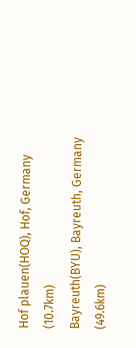Hof plauen(HOQ), Hof, Germany (10.7km)
Bayreuth(BYU), Bayreuth, Germany (49.6km)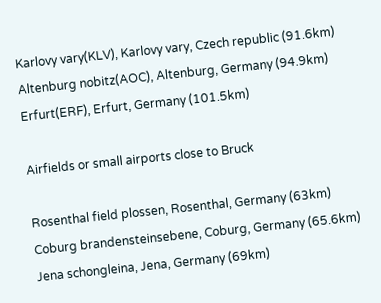Karlovy vary(KLV), Karlovy vary, Czech republic (91.6km)
Altenburg nobitz(AOC), Altenburg, Germany (94.9km)
Erfurt(ERF), Erfurt, Germany (101.5km)

Airfields or small airports close to Bruck

Rosenthal field plossen, Rosenthal, Germany (63km)
Coburg brandensteinsebene, Coburg, Germany (65.6km)
Jena schongleina, Jena, Germany (69km)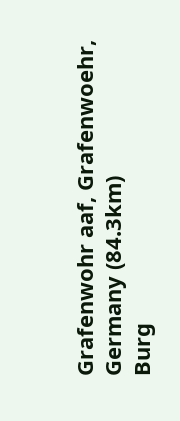Grafenwohr aaf, Grafenwoehr, Germany (84.3km)
Burg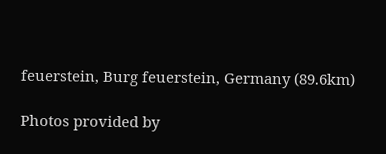feuerstein, Burg feuerstein, Germany (89.6km)

Photos provided by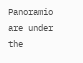Panoramio are under the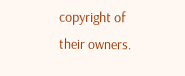copyright of their owners.